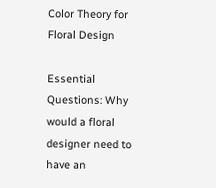Color Theory for Floral Design

Essential Questions: Why would a floral designer need to have an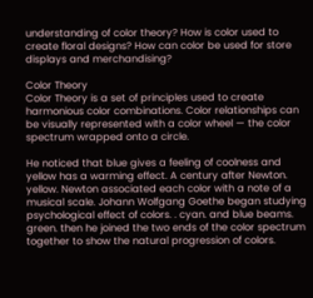understanding of color theory? How is color used to create floral designs? How can color be used for store displays and merchandising?

Color Theory
Color Theory is a set of principles used to create harmonious color combinations. Color relationships can be visually represented with a color wheel — the color spectrum wrapped onto a circle.

He noticed that blue gives a feeling of coolness and yellow has a warming effect. A century after Newton. yellow. Newton associated each color with a note of a musical scale. Johann Wolfgang Goethe began studying psychological effect of colors. . cyan. and blue beams. green. then he joined the two ends of the color spectrum together to show the natural progression of colors.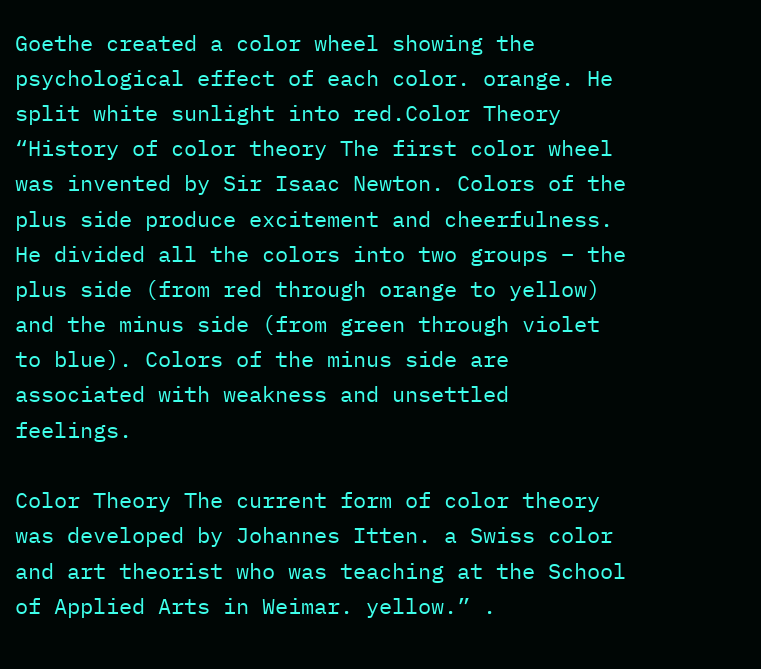Goethe created a color wheel showing the psychological effect of each color. orange. He split white sunlight into red.Color Theory “History of color theory The first color wheel was invented by Sir Isaac Newton. Colors of the plus side produce excitement and cheerfulness. He divided all the colors into two groups – the plus side (from red through orange to yellow) and the minus side (from green through violet to blue). Colors of the minus side are associated with weakness and unsettled feelings.

Color Theory The current form of color theory was developed by Johannes Itten. a Swiss color and art theorist who was teaching at the School of Applied Arts in Weimar. yellow.” .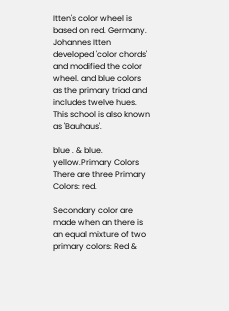Itten's color wheel is based on red. Germany. Johannes Itten developed 'color chords' and modified the color wheel. and blue colors as the primary triad and includes twelve hues. This school is also known as 'Bauhaus'.

blue . & blue. yellow.Primary Colors There are three Primary Colors: red.

Secondary color are made when an there is an equal mixture of two primary colors: Red &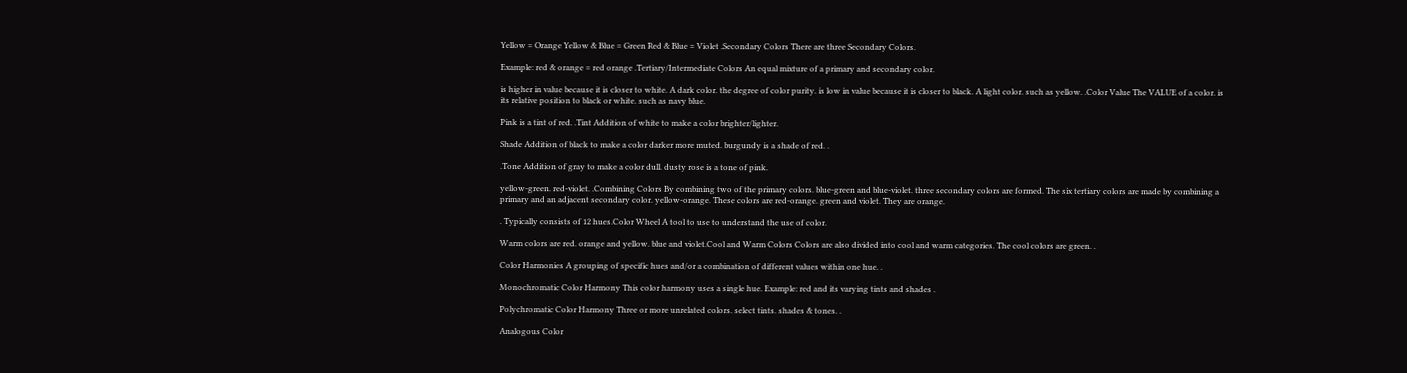Yellow = Orange Yellow & Blue = Green Red & Blue = Violet .Secondary Colors There are three Secondary Colors.

Example: red & orange = red orange .Tertiary/Intermediate Colors An equal mixture of a primary and secondary color.

is higher in value because it is closer to white. A dark color. the degree of color purity. is low in value because it is closer to black. A light color. such as yellow. .Color Value The VALUE of a color. is its relative position to black or white. such as navy blue.

Pink is a tint of red. .Tint Addition of white to make a color brighter/lighter.

Shade Addition of black to make a color darker more muted. burgundy is a shade of red. .

.Tone Addition of gray to make a color dull. dusty rose is a tone of pink.

yellow-green. red-violet. .Combining Colors By combining two of the primary colors. blue-green and blue-violet. three secondary colors are formed. The six tertiary colors are made by combining a primary and an adjacent secondary color. yellow-orange. These colors are red-orange. green and violet. They are orange.

. Typically consists of 12 hues.Color Wheel A tool to use to understand the use of color.

Warm colors are red. orange and yellow. blue and violet.Cool and Warm Colors Colors are also divided into cool and warm categories. The cool colors are green. .

Color Harmonies A grouping of specific hues and/or a combination of different values within one hue. .

Monochromatic Color Harmony This color harmony uses a single hue. Example: red and its varying tints and shades .

Polychromatic Color Harmony Three or more unrelated colors. select tints. shades & tones. .

Analogous Color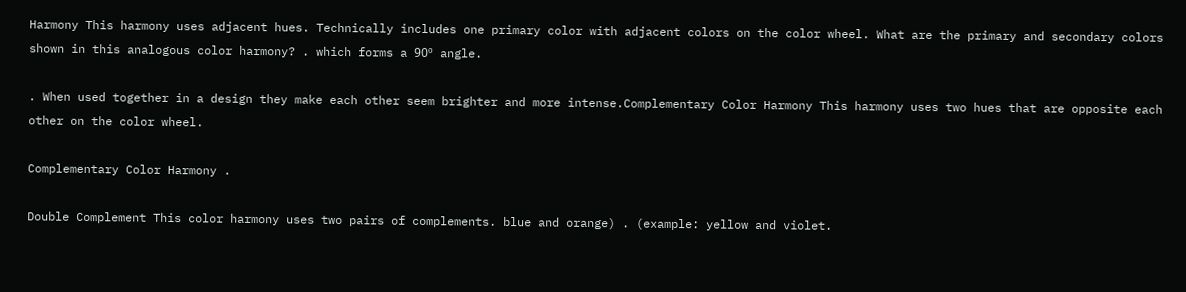Harmony This harmony uses adjacent hues. Technically includes one primary color with adjacent colors on the color wheel. What are the primary and secondary colors shown in this analogous color harmony? . which forms a 90º angle.

. When used together in a design they make each other seem brighter and more intense.Complementary Color Harmony This harmony uses two hues that are opposite each other on the color wheel.

Complementary Color Harmony .

Double Complement This color harmony uses two pairs of complements. blue and orange) . (example: yellow and violet.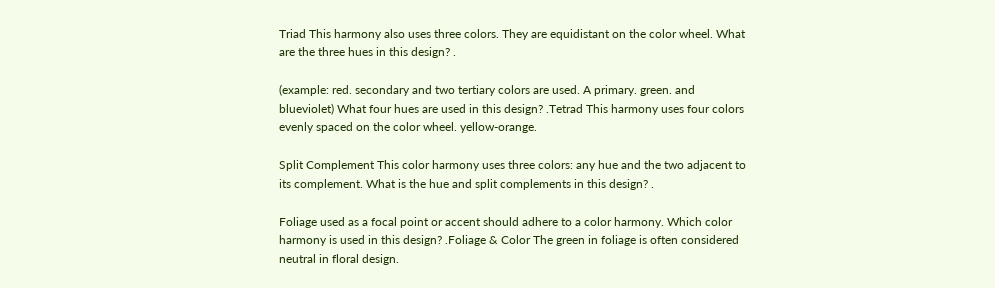Triad This harmony also uses three colors. They are equidistant on the color wheel. What are the three hues in this design? .

(example: red. secondary and two tertiary colors are used. A primary. green. and blueviolet) What four hues are used in this design? .Tetrad This harmony uses four colors evenly spaced on the color wheel. yellow-orange.

Split Complement This color harmony uses three colors: any hue and the two adjacent to its complement. What is the hue and split complements in this design? .

Foliage used as a focal point or accent should adhere to a color harmony. Which color harmony is used in this design? .Foliage & Color The green in foliage is often considered neutral in floral design.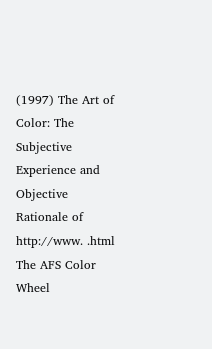(1997) The Art of Color: The Subjective Experience and Objective Rationale of http://www. .html The AFS Color Wheel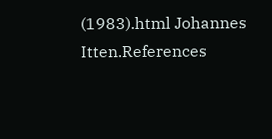(1983).html Johannes Itten.References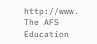http://www. The AFS Education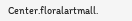Center.floralartmall.